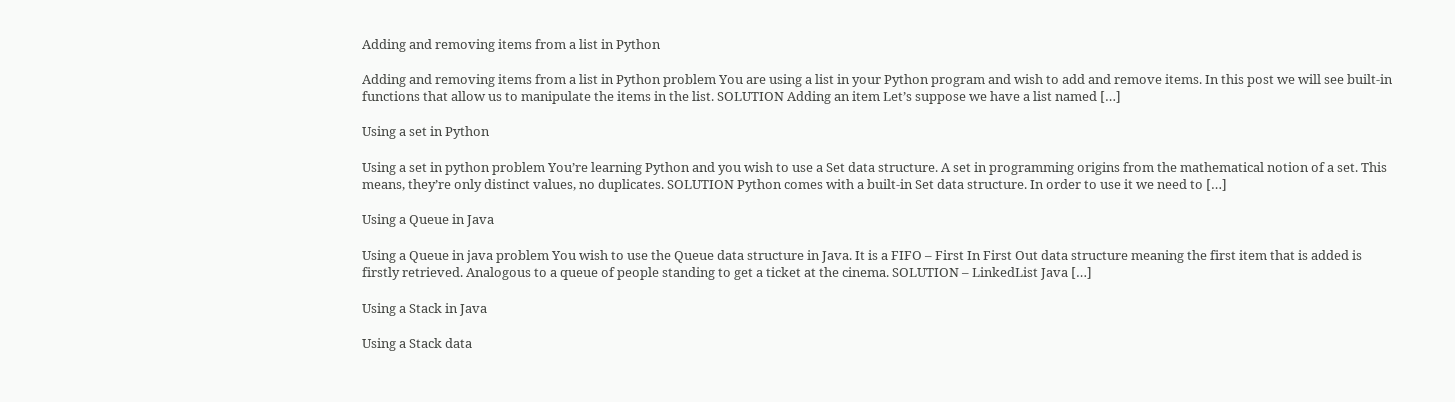Adding and removing items from a list in Python

Adding and removing items from a list in Python problem You are using a list in your Python program and wish to add and remove items. In this post we will see built-in functions that allow us to manipulate the items in the list. SOLUTION Adding an item Let’s suppose we have a list named […]

Using a set in Python

Using a set in python problem You’re learning Python and you wish to use a Set data structure. A set in programming origins from the mathematical notion of a set. This means, they’re only distinct values, no duplicates. SOLUTION Python comes with a built-in Set data structure. In order to use it we need to […]

Using a Queue in Java

Using a Queue in java problem You wish to use the Queue data structure in Java. It is a FIFO – First In First Out data structure meaning the first item that is added is firstly retrieved. Analogous to a queue of people standing to get a ticket at the cinema. SOLUTION – LinkedList Java […]

Using a Stack in Java

Using a Stack data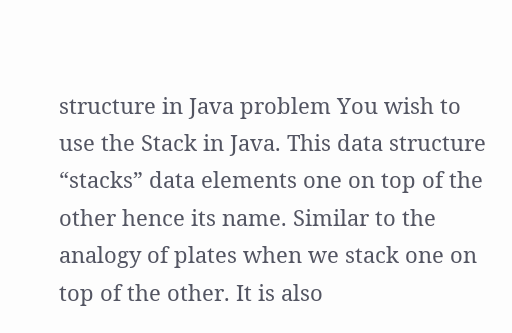structure in Java problem You wish to use the Stack in Java. This data structure “stacks” data elements one on top of the other hence its name. Similar to the analogy of plates when we stack one on top of the other. It is also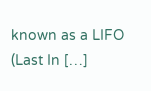known as a LIFO (Last In […]